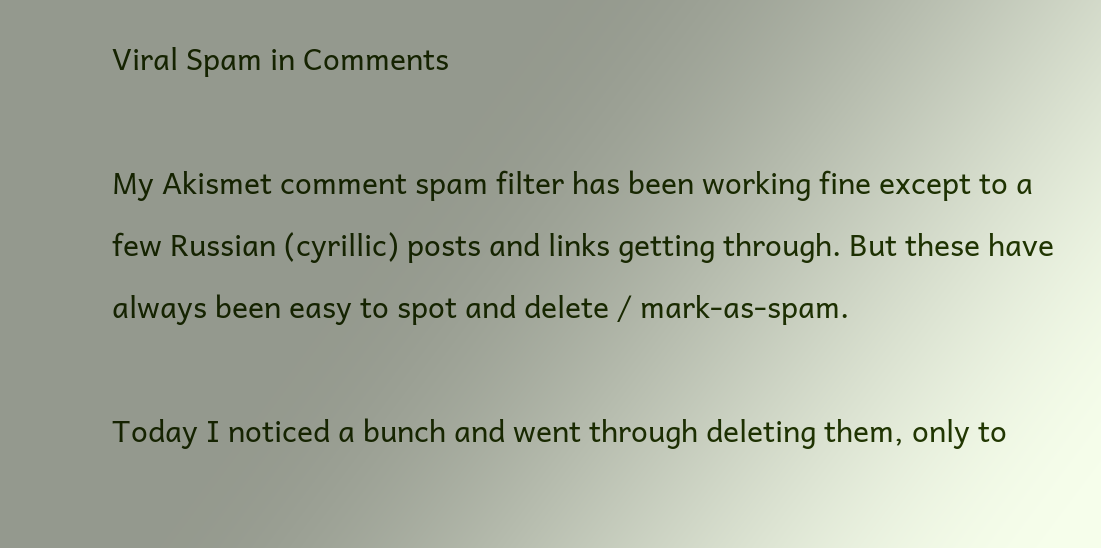Viral Spam in Comments

My Akismet comment spam filter has been working fine except to a few Russian (cyrillic) posts and links getting through. But these have always been easy to spot and delete / mark-as-spam.

Today I noticed a bunch and went through deleting them, only to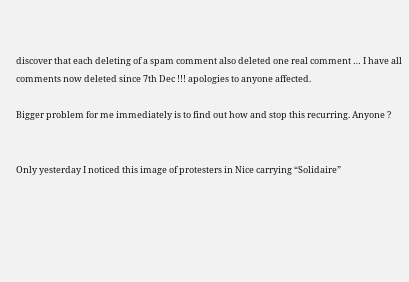discover that each deleting of a spam comment also deleted one real comment … I have all comments now deleted since 7th Dec !!! apologies to anyone affected.

Bigger problem for me immediately is to find out how and stop this recurring. Anyone ?


Only yesterday I noticed this image of protesters in Nice carrying “Solidaire”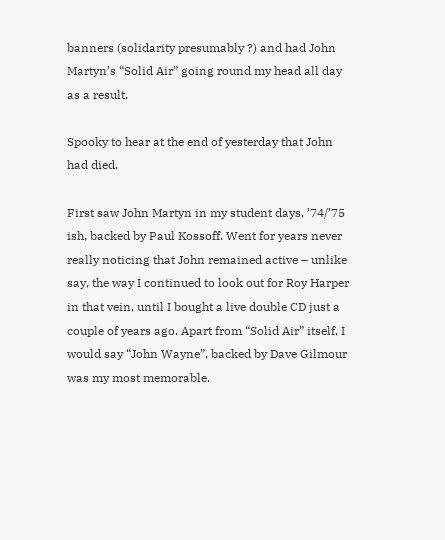banners (solidarity presumably ?) and had John Martyn’s “Solid Air” going round my head all day as a result.

Spooky to hear at the end of yesterday that John had died.

First saw John Martyn in my student days, ’74/’75 ish, backed by Paul Kossoff. Went for years never really noticing that John remained active – unlike say, the way I continued to look out for Roy Harper in that vein, until I bought a live double CD just a couple of years ago. Apart from “Solid Air” itself, I would say “John Wayne”, backed by Dave Gilmour was my most memorable.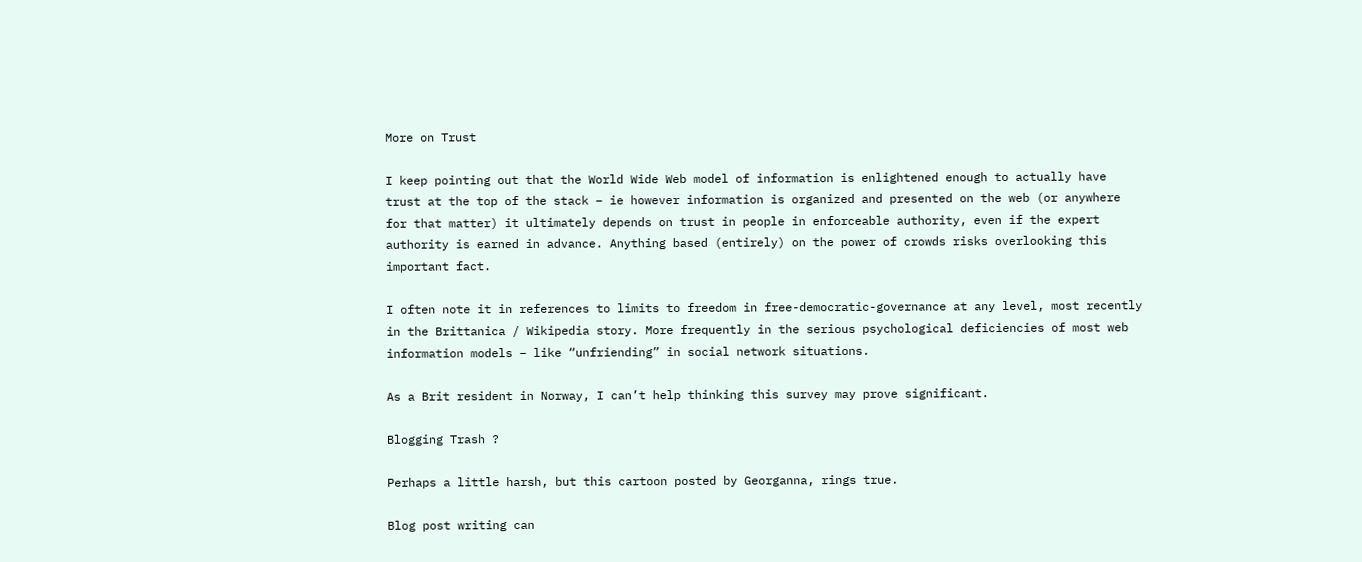More on Trust

I keep pointing out that the World Wide Web model of information is enlightened enough to actually have trust at the top of the stack – ie however information is organized and presented on the web (or anywhere for that matter) it ultimately depends on trust in people in enforceable authority, even if the expert authority is earned in advance. Anything based (entirely) on the power of crowds risks overlooking this important fact.

I often note it in references to limits to freedom in free-democratic-governance at any level, most recently in the Brittanica / Wikipedia story. More frequently in the serious psychological deficiencies of most web information models – like “unfriending” in social network situations.

As a Brit resident in Norway, I can’t help thinking this survey may prove significant.

Blogging Trash ?

Perhaps a little harsh, but this cartoon posted by Georganna, rings true.

Blog post writing can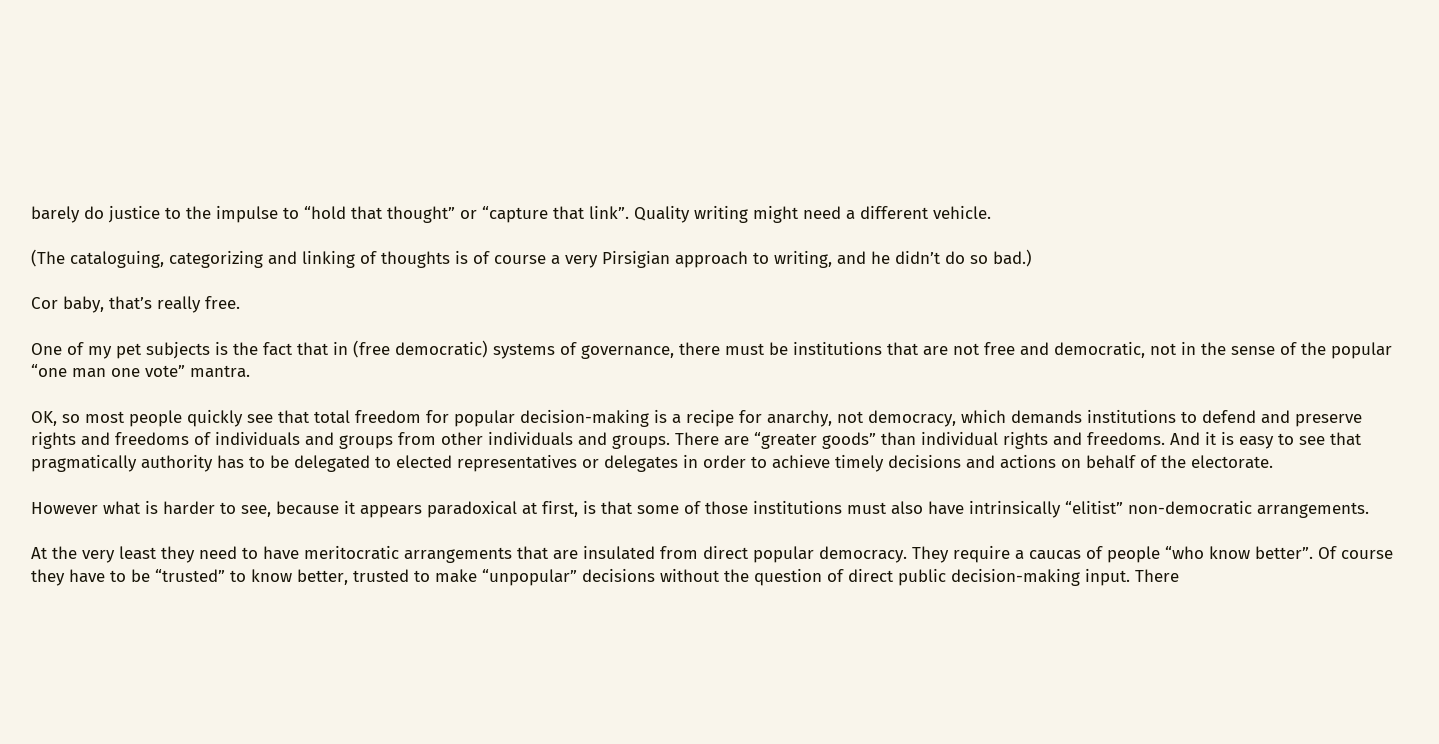barely do justice to the impulse to “hold that thought” or “capture that link”. Quality writing might need a different vehicle.

(The cataloguing, categorizing and linking of thoughts is of course a very Pirsigian approach to writing, and he didn’t do so bad.)

Cor baby, that’s really free.

One of my pet subjects is the fact that in (free democratic) systems of governance, there must be institutions that are not free and democratic, not in the sense of the popular “one man one vote” mantra.

OK, so most people quickly see that total freedom for popular decision-making is a recipe for anarchy, not democracy, which demands institutions to defend and preserve rights and freedoms of individuals and groups from other individuals and groups. There are “greater goods” than individual rights and freedoms. And it is easy to see that pragmatically authority has to be delegated to elected representatives or delegates in order to achieve timely decisions and actions on behalf of the electorate.

However what is harder to see, because it appears paradoxical at first, is that some of those institutions must also have intrinsically “elitist” non-democratic arrangements.

At the very least they need to have meritocratic arrangements that are insulated from direct popular democracy. They require a caucas of people “who know better”. Of course they have to be “trusted” to know better, trusted to make “unpopular” decisions without the question of direct public decision-making input. There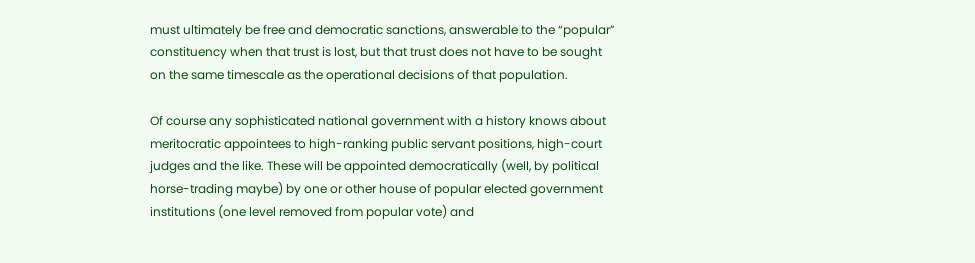must ultimately be free and democratic sanctions, answerable to the “popular” constituency when that trust is lost, but that trust does not have to be sought on the same timescale as the operational decisions of that population.

Of course any sophisticated national government with a history knows about meritocratic appointees to high-ranking public servant positions, high-court judges and the like. These will be appointed democratically (well, by political horse-trading maybe) by one or other house of popular elected government institutions (one level removed from popular vote) and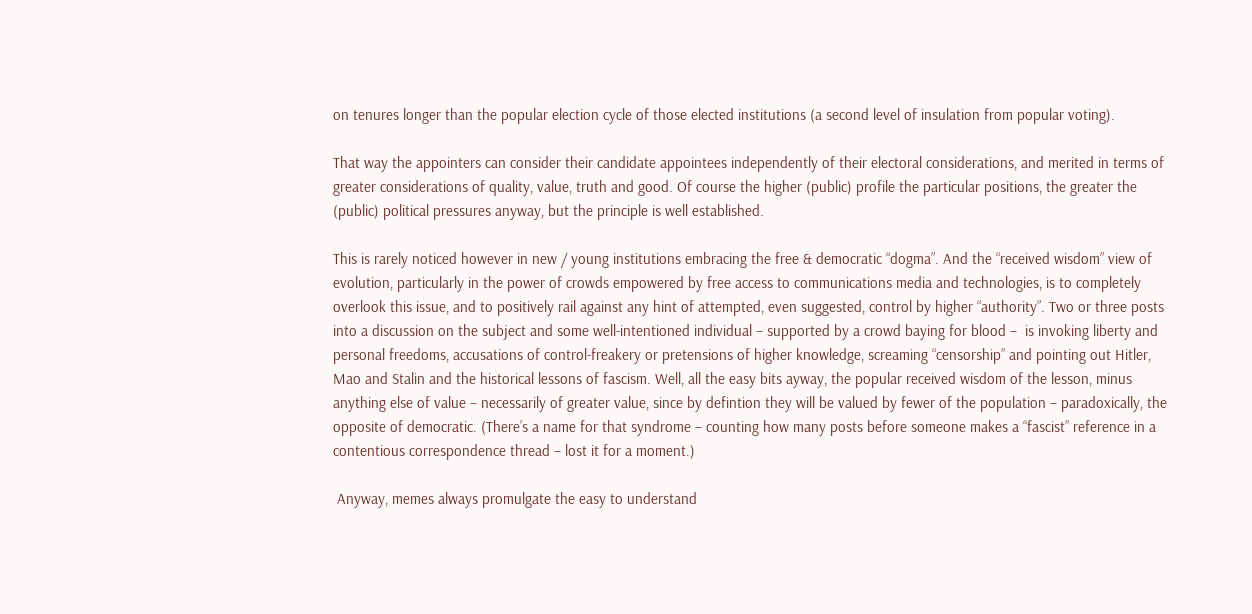on tenures longer than the popular election cycle of those elected institutions (a second level of insulation from popular voting).

That way the appointers can consider their candidate appointees independently of their electoral considerations, and merited in terms of greater considerations of quality, value, truth and good. Of course the higher (public) profile the particular positions, the greater the (public) political pressures anyway, but the principle is well established.

This is rarely noticed however in new / young institutions embracing the free & democratic “dogma”. And the “received wisdom” view of evolution, particularly in the power of crowds empowered by free access to communications media and technologies, is to completely overlook this issue, and to positively rail against any hint of attempted, even suggested, control by higher “authority”. Two or three posts into a discussion on the subject and some well-intentioned individual – supported by a crowd baying for blood –  is invoking liberty and personal freedoms, accusations of control-freakery or pretensions of higher knowledge, screaming “censorship” and pointing out Hitler, Mao and Stalin and the historical lessons of fascism. Well, all the easy bits ayway, the popular received wisdom of the lesson, minus anything else of value – necessarily of greater value, since by defintion they will be valued by fewer of the population – paradoxically, the opposite of democratic. (There’s a name for that syndrome – counting how many posts before someone makes a “fascist” reference in a  contentious correspondence thread – lost it for a moment.)

 Anyway, memes always promulgate the easy to understand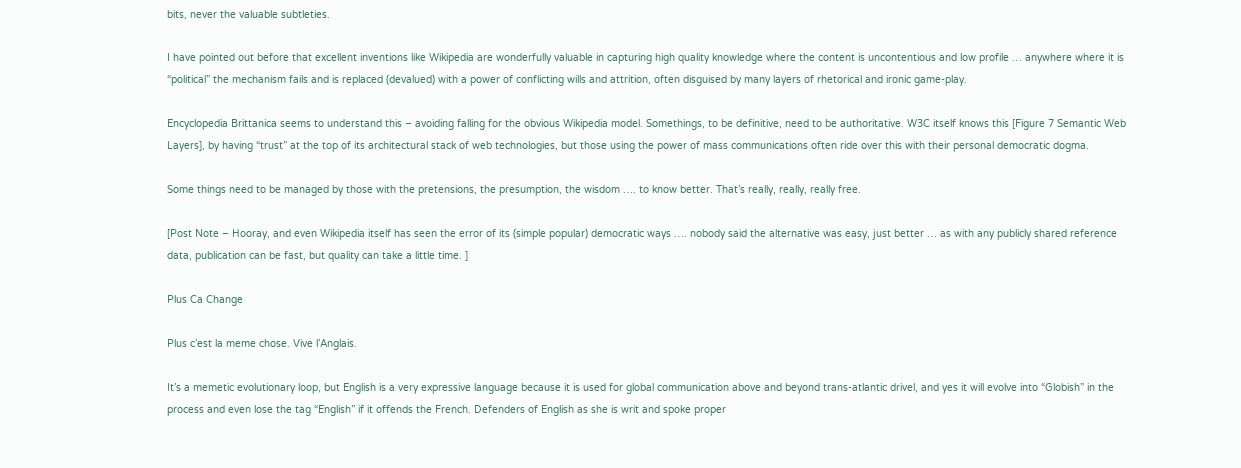bits, never the valuable subtleties.

I have pointed out before that excellent inventions like Wikipedia are wonderfully valuable in capturing high quality knowledge where the content is uncontentious and low profile … anywhere where it is “political” the mechanism fails and is replaced (devalued) with a power of conflicting wills and attrition, often disguised by many layers of rhetorical and ironic game-play.

Encyclopedia Brittanica seems to understand this – avoiding falling for the obvious Wikipedia model. Somethings, to be definitive, need to be authoritative. W3C itself knows this [Figure 7 Semantic Web Layers], by having “trust” at the top of its architectural stack of web technologies, but those using the power of mass communications often ride over this with their personal democratic dogma.

Some things need to be managed by those with the pretensions, the presumption, the wisdom …. to know better. That’s really, really, really free.

[Post Note – Hooray, and even Wikipedia itself has seen the error of its (simple popular) democratic ways …. nobody said the alternative was easy, just better … as with any publicly shared reference data, publication can be fast, but quality can take a little time. ]

Plus Ca Change

Plus c’est la meme chose. Vive l’Anglais.

It’s a memetic evolutionary loop, but English is a very expressive language because it is used for global communication above and beyond trans-atlantic drivel, and yes it will evolve into “Globish” in the process and even lose the tag “English” if it offends the French. Defenders of English as she is writ and spoke proper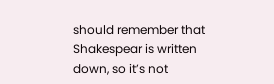should remember that Shakespear is written down, so it’s not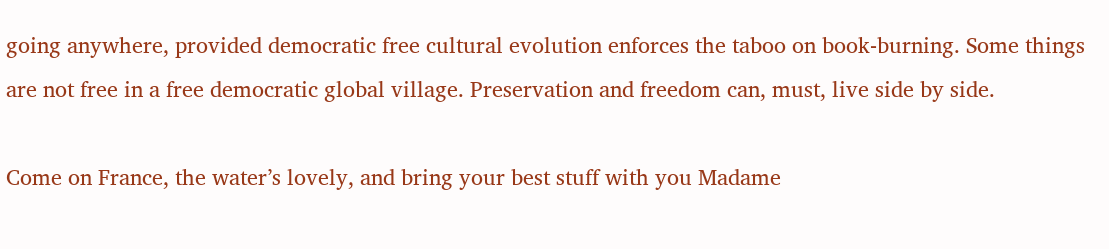going anywhere, provided democratic free cultural evolution enforces the taboo on book-burning. Some things are not free in a free democratic global village. Preservation and freedom can, must, live side by side.

Come on France, the water’s lovely, and bring your best stuff with you Madame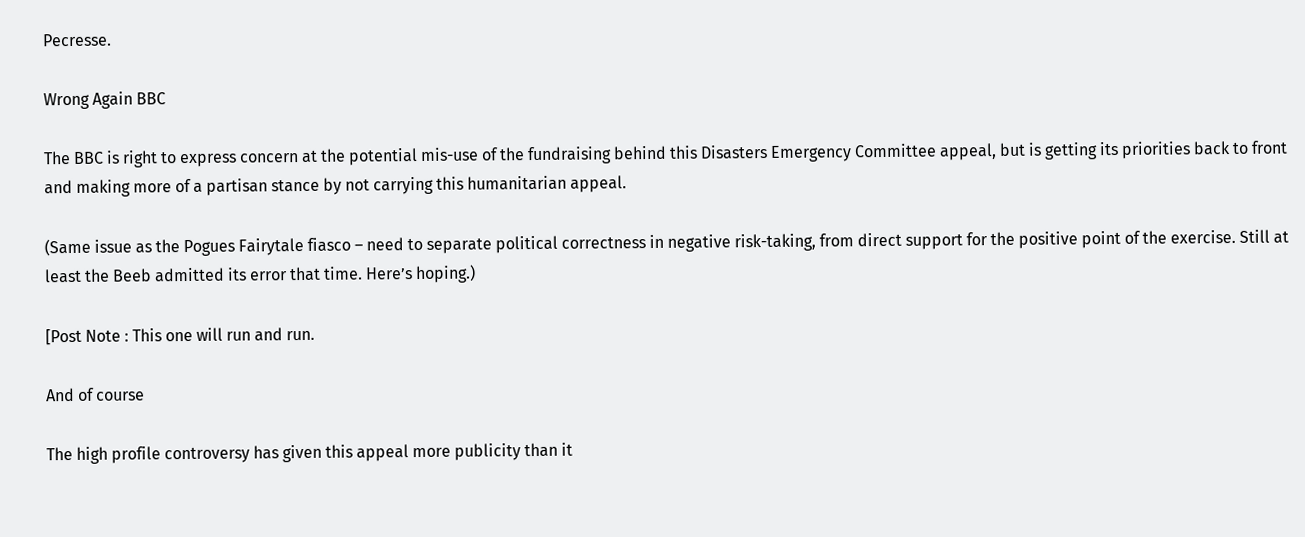Pecresse.

Wrong Again BBC

The BBC is right to express concern at the potential mis-use of the fundraising behind this Disasters Emergency Committee appeal, but is getting its priorities back to front and making more of a partisan stance by not carrying this humanitarian appeal.

(Same issue as the Pogues Fairytale fiasco – need to separate political correctness in negative risk-taking, from direct support for the positive point of the exercise. Still at least the Beeb admitted its error that time. Here’s hoping.)

[Post Note : This one will run and run.

And of course

The high profile controversy has given this appeal more publicity than it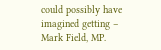could possibly have imagined getting – Mark Field, MP.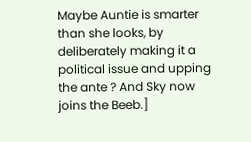Maybe Auntie is smarter than she looks, by deliberately making it a political issue and upping the ante ? And Sky now joins the Beeb.]